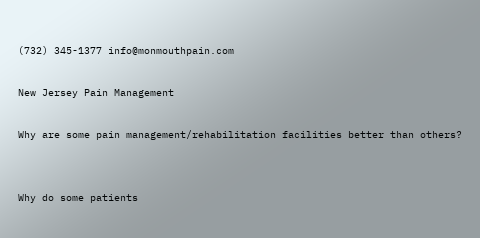(732) 345-1377 info@monmouthpain.com

New Jersey Pain Management

Why are some pain management/rehabilitation facilities better than others?


Why do some patients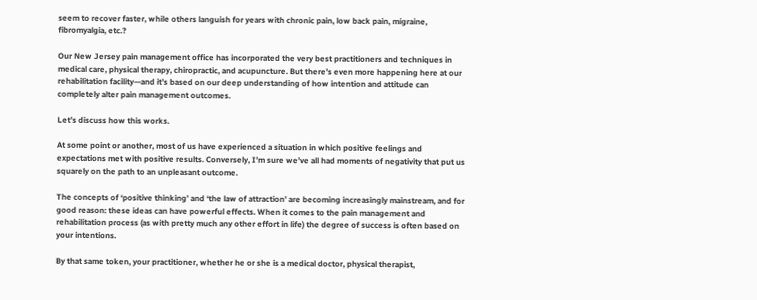seem to recover faster, while others languish for years with chronic pain, low back pain, migraine, fibromyalgia, etc.?

Our New Jersey pain management office has incorporated the very best practitioners and techniques in medical care, physical therapy, chiropractic, and acupuncture. But there’s even more happening here at our rehabilitation facility—and it’s based on our deep understanding of how intention and attitude can completely alter pain management outcomes.

Let’s discuss how this works.

At some point or another, most of us have experienced a situation in which positive feelings and expectations met with positive results. Conversely, I’m sure we’ve all had moments of negativity that put us squarely on the path to an unpleasant outcome.

The concepts of ‘positive thinking’ and ‘the law of attraction’ are becoming increasingly mainstream, and for good reason: these ideas can have powerful effects. When it comes to the pain management and rehabilitation process (as with pretty much any other effort in life) the degree of success is often based on your intentions.

By that same token, your practitioner, whether he or she is a medical doctor, physical therapist,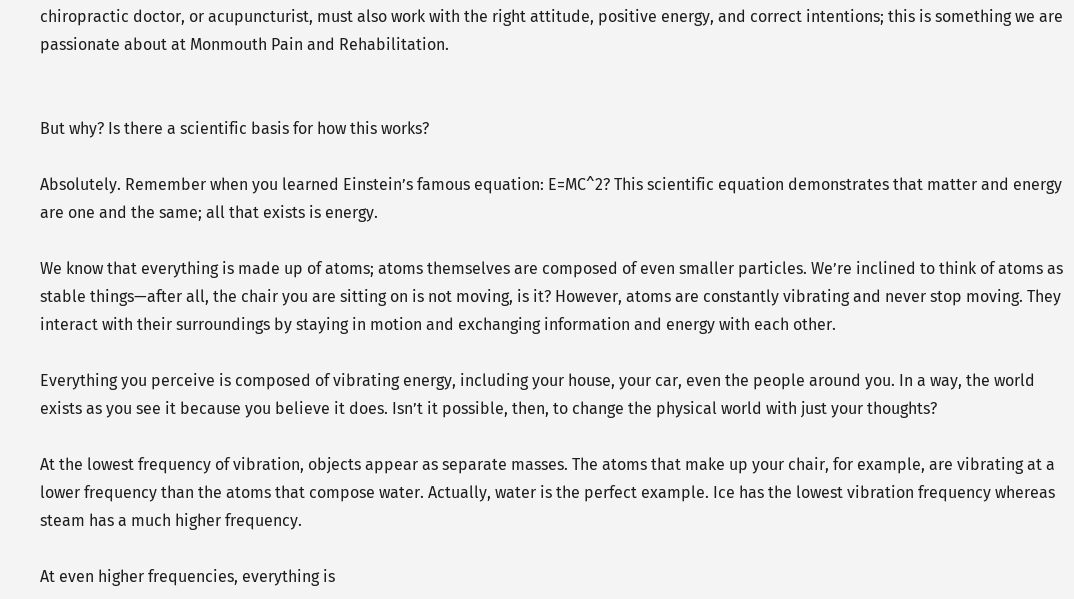chiropractic doctor, or acupuncturist, must also work with the right attitude, positive energy, and correct intentions; this is something we are passionate about at Monmouth Pain and Rehabilitation.


But why? Is there a scientific basis for how this works?

Absolutely. Remember when you learned Einstein’s famous equation: E=MC^2? This scientific equation demonstrates that matter and energy are one and the same; all that exists is energy.

We know that everything is made up of atoms; atoms themselves are composed of even smaller particles. We’re inclined to think of atoms as stable things—after all, the chair you are sitting on is not moving, is it? However, atoms are constantly vibrating and never stop moving. They interact with their surroundings by staying in motion and exchanging information and energy with each other.

Everything you perceive is composed of vibrating energy, including your house, your car, even the people around you. In a way, the world exists as you see it because you believe it does. Isn’t it possible, then, to change the physical world with just your thoughts?

At the lowest frequency of vibration, objects appear as separate masses. The atoms that make up your chair, for example, are vibrating at a lower frequency than the atoms that compose water. Actually, water is the perfect example. Ice has the lowest vibration frequency whereas steam has a much higher frequency.

At even higher frequencies, everything is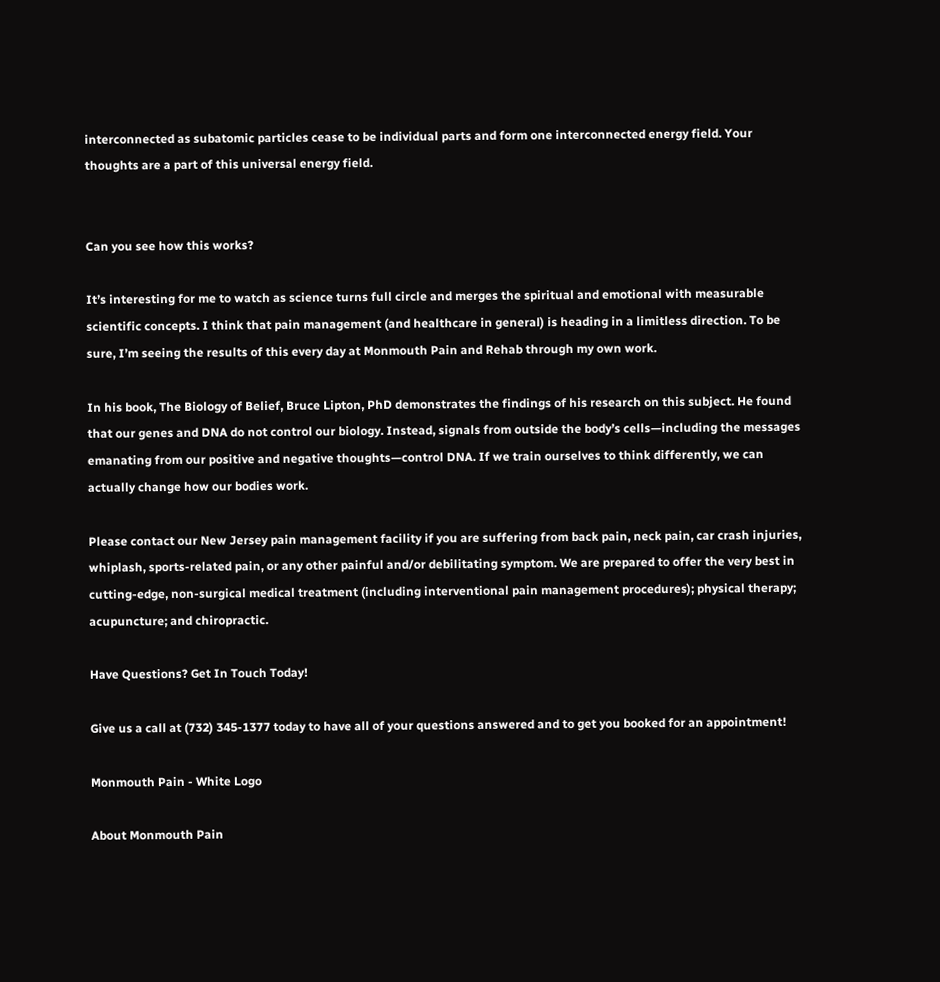interconnected as subatomic particles cease to be individual parts and form one interconnected energy field. Your thoughts are a part of this universal energy field.


Can you see how this works?

It’s interesting for me to watch as science turns full circle and merges the spiritual and emotional with measurable scientific concepts. I think that pain management (and healthcare in general) is heading in a limitless direction. To be sure, I’m seeing the results of this every day at Monmouth Pain and Rehab through my own work.

In his book, The Biology of Belief, Bruce Lipton, PhD demonstrates the findings of his research on this subject. He found that our genes and DNA do not control our biology. Instead, signals from outside the body’s cells—including the messages emanating from our positive and negative thoughts—control DNA. If we train ourselves to think differently, we can actually change how our bodies work.

Please contact our New Jersey pain management facility if you are suffering from back pain, neck pain, car crash injuries, whiplash, sports-related pain, or any other painful and/or debilitating symptom. We are prepared to offer the very best in cutting-edge, non-surgical medical treatment (including interventional pain management procedures); physical therapy; acupuncture; and chiropractic.

Have Questions? Get In Touch Today!

Give us a call at (732) 345-1377 today to have all of your questions answered and to get you booked for an appointment!

Monmouth Pain - White Logo

About Monmouth Pain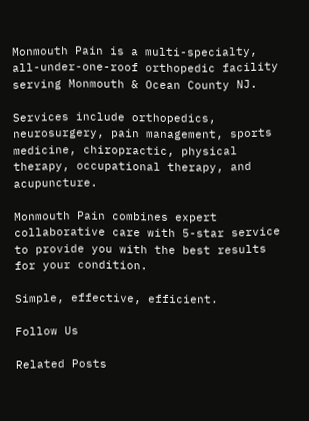Monmouth Pain is a multi-specialty, all-under-one-roof orthopedic facility serving Monmouth & Ocean County NJ.

Services include orthopedics, neurosurgery, pain management, sports medicine, chiropractic, physical therapy, occupational therapy, and acupuncture.

Monmouth Pain combines expert collaborative care with 5-star service to provide you with the best results for your condition.

Simple, effective, efficient.

Follow Us

Related Posts